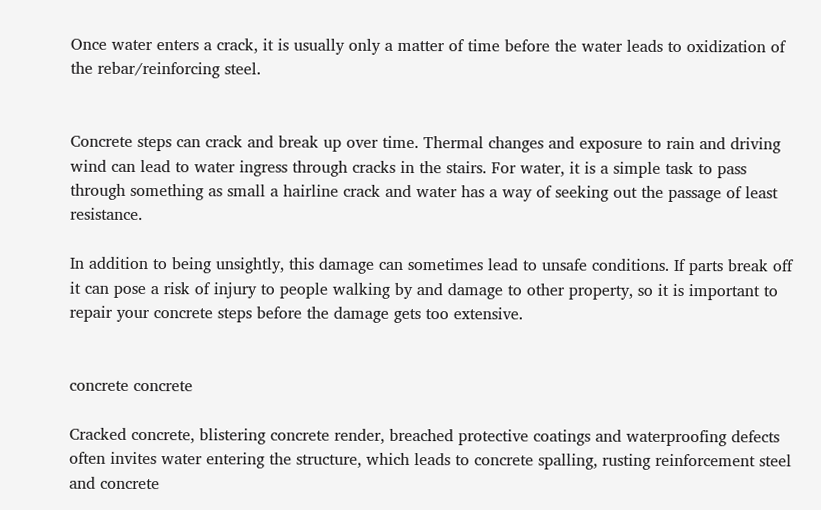Once water enters a crack, it is usually only a matter of time before the water leads to oxidization of the rebar/reinforcing steel.


Concrete steps can crack and break up over time. Thermal changes and exposure to rain and driving wind can lead to water ingress through cracks in the stairs. For water, it is a simple task to pass through something as small a hairline crack and water has a way of seeking out the passage of least resistance.

In addition to being unsightly, this damage can sometimes lead to unsafe conditions. If parts break off it can pose a risk of injury to people walking by and damage to other property, so it is important to repair your concrete steps before the damage gets too extensive.


concrete concrete

Cracked concrete, blistering concrete render, breached protective coatings and waterproofing defects often invites water entering the structure, which leads to concrete spalling, rusting reinforcement steel and concrete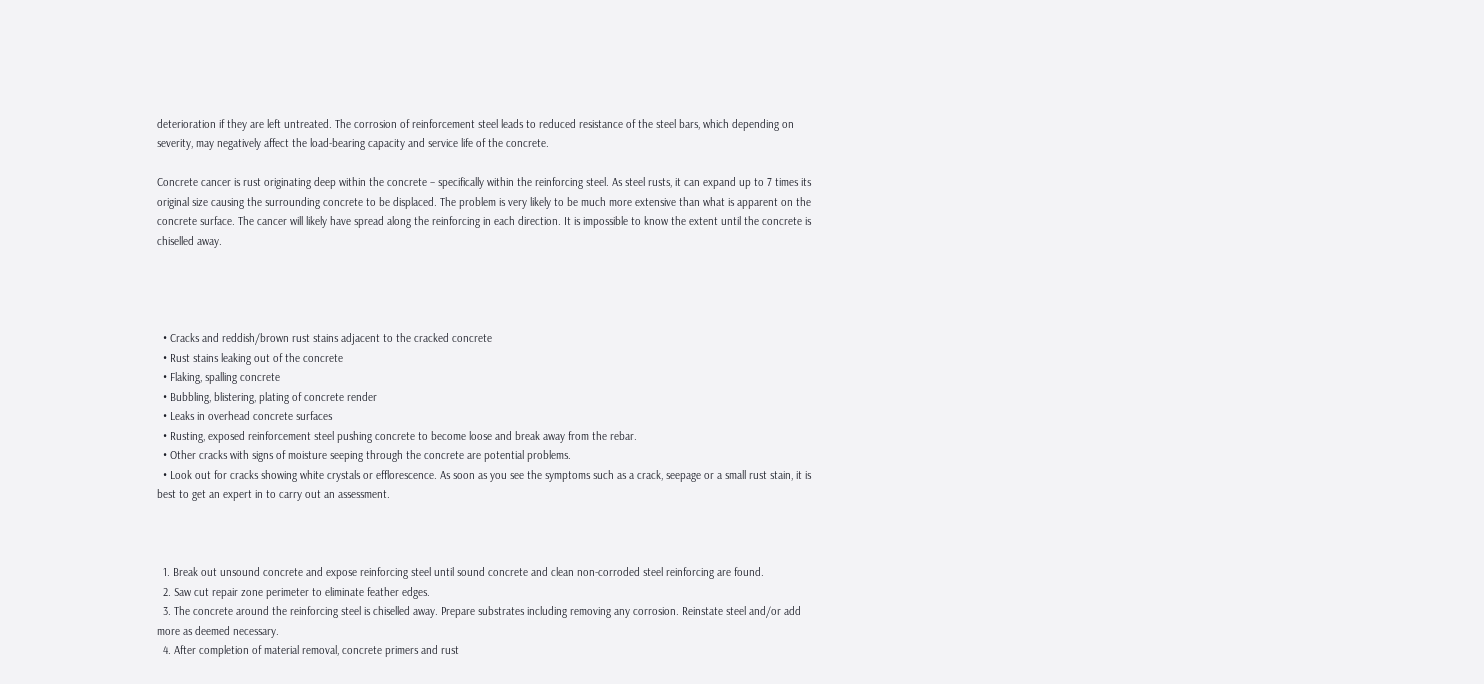deterioration if they are left untreated. The corrosion of reinforcement steel leads to reduced resistance of the steel bars, which depending on severity, may negatively affect the load-bearing capacity and service life of the concrete.

Concrete cancer is rust originating deep within the concrete – specifically within the reinforcing steel. As steel rusts, it can expand up to 7 times its original size causing the surrounding concrete to be displaced. The problem is very likely to be much more extensive than what is apparent on the concrete surface. The cancer will likely have spread along the reinforcing in each direction. It is impossible to know the extent until the concrete is chiselled away.




  • Cracks and reddish/brown rust stains adjacent to the cracked concrete
  • Rust stains leaking out of the concrete
  • Flaking, spalling concrete
  • Bubbling, blistering, plating of concrete render
  • Leaks in overhead concrete surfaces
  • Rusting, exposed reinforcement steel pushing concrete to become loose and break away from the rebar.
  • Other cracks with signs of moisture seeping through the concrete are potential problems.
  • Look out for cracks showing white crystals or efflorescence. As soon as you see the symptoms such as a crack, seepage or a small rust stain, it is best to get an expert in to carry out an assessment.



  1. Break out unsound concrete and expose reinforcing steel until sound concrete and clean non-corroded steel reinforcing are found.
  2. Saw cut repair zone perimeter to eliminate feather edges.
  3. The concrete around the reinforcing steel is chiselled away. Prepare substrates including removing any corrosion. Reinstate steel and/or add more as deemed necessary.
  4. After completion of material removal, concrete primers and rust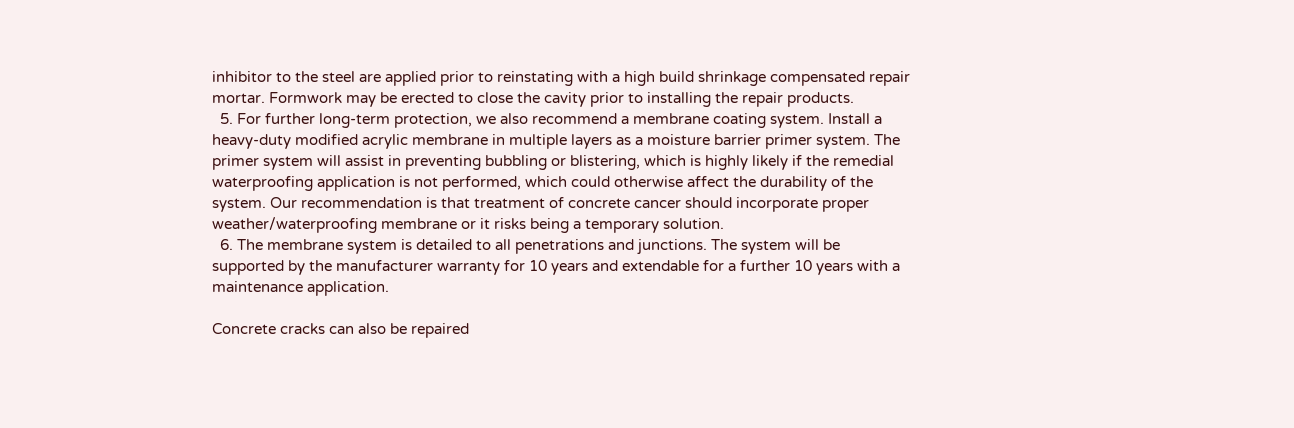inhibitor to the steel are applied prior to reinstating with a high build shrinkage compensated repair mortar. Formwork may be erected to close the cavity prior to installing the repair products.
  5. For further long-term protection, we also recommend a membrane coating system. Install a heavy-duty modified acrylic membrane in multiple layers as a moisture barrier primer system. The primer system will assist in preventing bubbling or blistering, which is highly likely if the remedial waterproofing application is not performed, which could otherwise affect the durability of the system. Our recommendation is that treatment of concrete cancer should incorporate proper weather/waterproofing membrane or it risks being a temporary solution.
  6. The membrane system is detailed to all penetrations and junctions. The system will be supported by the manufacturer warranty for 10 years and extendable for a further 10 years with a maintenance application.

Concrete cracks can also be repaired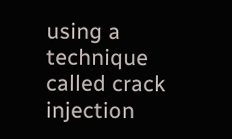using a technique called crack injection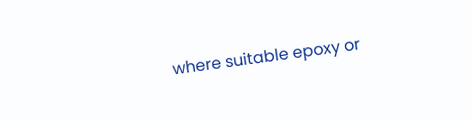where suitable epoxy or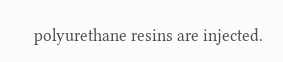polyurethane resins are injected.